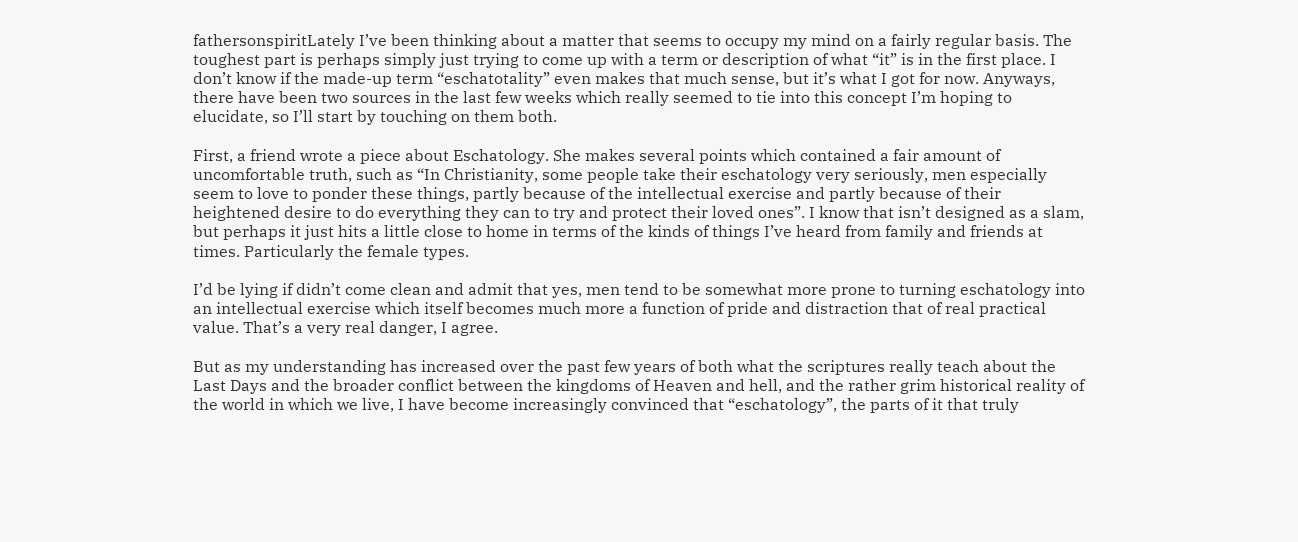fathersonspiritLately I’ve been thinking about a matter that seems to occupy my mind on a fairly regular basis. The toughest part is perhaps simply just trying to come up with a term or description of what “it” is in the first place. I don’t know if the made-up term “eschatotality” even makes that much sense, but it’s what I got for now. Anyways, there have been two sources in the last few weeks which really seemed to tie into this concept I’m hoping to elucidate, so I’ll start by touching on them both.

First, a friend wrote a piece about Eschatology. She makes several points which contained a fair amount of uncomfortable truth, such as “In Christianity, some people take their eschatology very seriously, men especially seem to love to ponder these things, partly because of the intellectual exercise and partly because of their heightened desire to do everything they can to try and protect their loved ones”. I know that isn’t designed as a slam, but perhaps it just hits a little close to home in terms of the kinds of things I’ve heard from family and friends at times. Particularly the female types.

I’d be lying if didn’t come clean and admit that yes, men tend to be somewhat more prone to turning eschatology into an intellectual exercise which itself becomes much more a function of pride and distraction that of real practical value. That’s a very real danger, I agree.

But as my understanding has increased over the past few years of both what the scriptures really teach about the Last Days and the broader conflict between the kingdoms of Heaven and hell, and the rather grim historical reality of the world in which we live, I have become increasingly convinced that “eschatology”, the parts of it that truly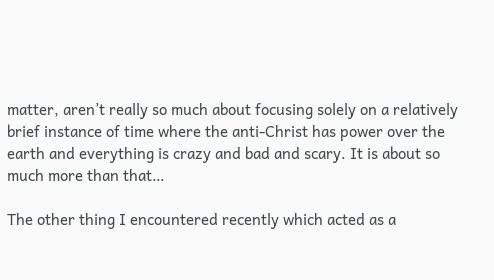matter, aren’t really so much about focusing solely on a relatively brief instance of time where the anti-Christ has power over the earth and everything is crazy and bad and scary. It is about so much more than that…

The other thing I encountered recently which acted as a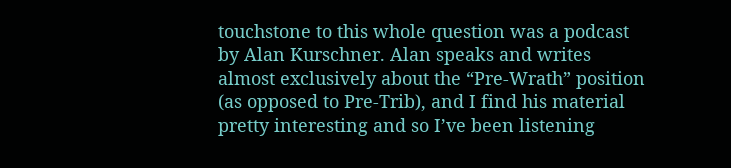touchstone to this whole question was a podcast by Alan Kurschner. Alan speaks and writes almost exclusively about the “Pre-Wrath” position (as opposed to Pre-Trib), and I find his material pretty interesting and so I’ve been listening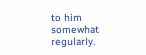to him somewhat regularly.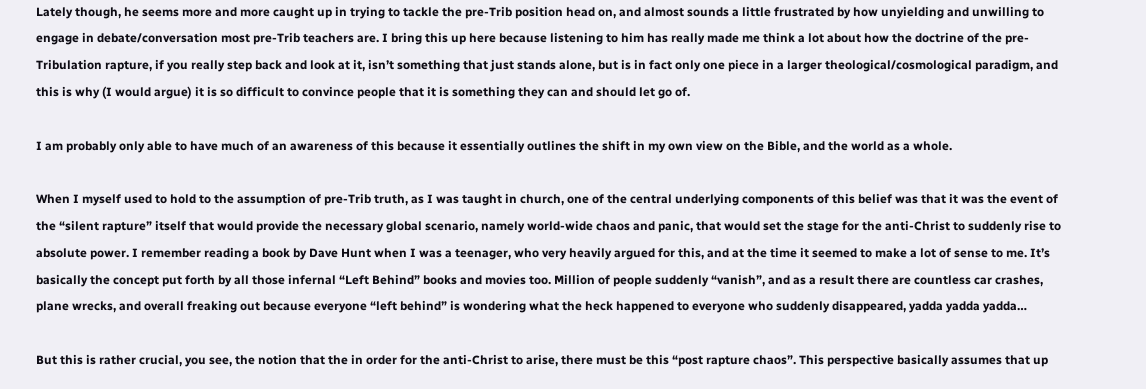Lately though, he seems more and more caught up in trying to tackle the pre-Trib position head on, and almost sounds a little frustrated by how unyielding and unwilling to engage in debate/conversation most pre-Trib teachers are. I bring this up here because listening to him has really made me think a lot about how the doctrine of the pre-Tribulation rapture, if you really step back and look at it, isn’t something that just stands alone, but is in fact only one piece in a larger theological/cosmological paradigm, and this is why (I would argue) it is so difficult to convince people that it is something they can and should let go of.

I am probably only able to have much of an awareness of this because it essentially outlines the shift in my own view on the Bible, and the world as a whole.

When I myself used to hold to the assumption of pre-Trib truth, as I was taught in church, one of the central underlying components of this belief was that it was the event of the “silent rapture” itself that would provide the necessary global scenario, namely world-wide chaos and panic, that would set the stage for the anti-Christ to suddenly rise to absolute power. I remember reading a book by Dave Hunt when I was a teenager, who very heavily argued for this, and at the time it seemed to make a lot of sense to me. It’s basically the concept put forth by all those infernal “Left Behind” books and movies too. Million of people suddenly “vanish”, and as a result there are countless car crashes, plane wrecks, and overall freaking out because everyone “left behind” is wondering what the heck happened to everyone who suddenly disappeared, yadda yadda yadda…

But this is rather crucial, you see, the notion that the in order for the anti-Christ to arise, there must be this “post rapture chaos”. This perspective basically assumes that up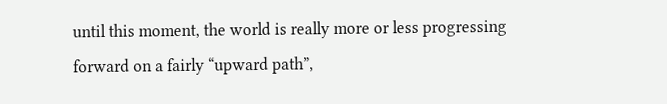until this moment, the world is really more or less progressing forward on a fairly “upward path”,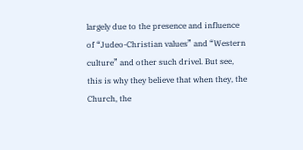largely due to the presence and influence of “Judeo-Christian values” and “Western culture” and other such drivel. But see, this is why they believe that when they, the Church, the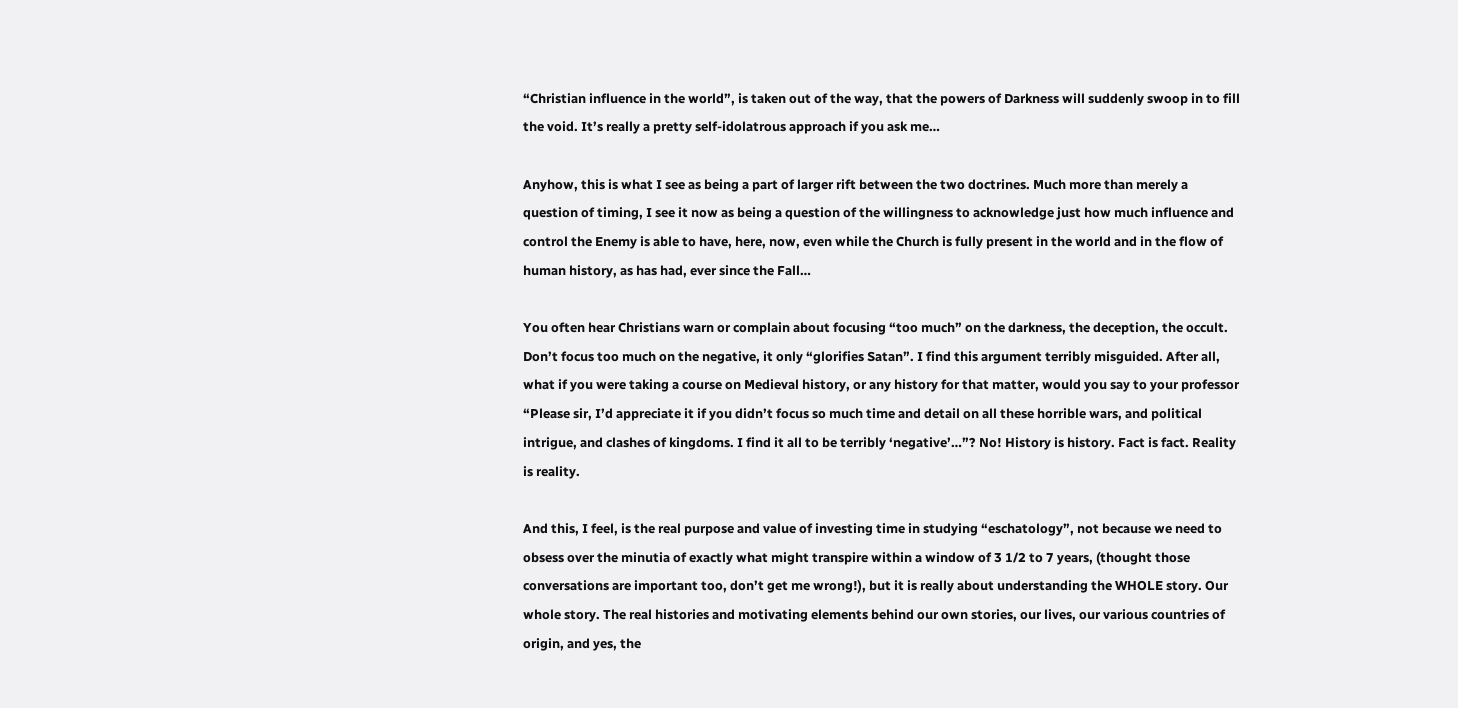“Christian influence in the world”, is taken out of the way, that the powers of Darkness will suddenly swoop in to fill the void. It’s really a pretty self-idolatrous approach if you ask me…

Anyhow, this is what I see as being a part of larger rift between the two doctrines. Much more than merely a question of timing, I see it now as being a question of the willingness to acknowledge just how much influence and control the Enemy is able to have, here, now, even while the Church is fully present in the world and in the flow of human history, as has had, ever since the Fall…

You often hear Christians warn or complain about focusing “too much” on the darkness, the deception, the occult. Don’t focus too much on the negative, it only “glorifies Satan”. I find this argument terribly misguided. After all, what if you were taking a course on Medieval history, or any history for that matter, would you say to your professor “Please sir, I’d appreciate it if you didn’t focus so much time and detail on all these horrible wars, and political intrigue, and clashes of kingdoms. I find it all to be terribly ‘negative’…”? No! History is history. Fact is fact. Reality is reality.

And this, I feel, is the real purpose and value of investing time in studying “eschatology”, not because we need to obsess over the minutia of exactly what might transpire within a window of 3 1/2 to 7 years, (thought those conversations are important too, don’t get me wrong!), but it is really about understanding the WHOLE story. Our whole story. The real histories and motivating elements behind our own stories, our lives, our various countries of origin, and yes, the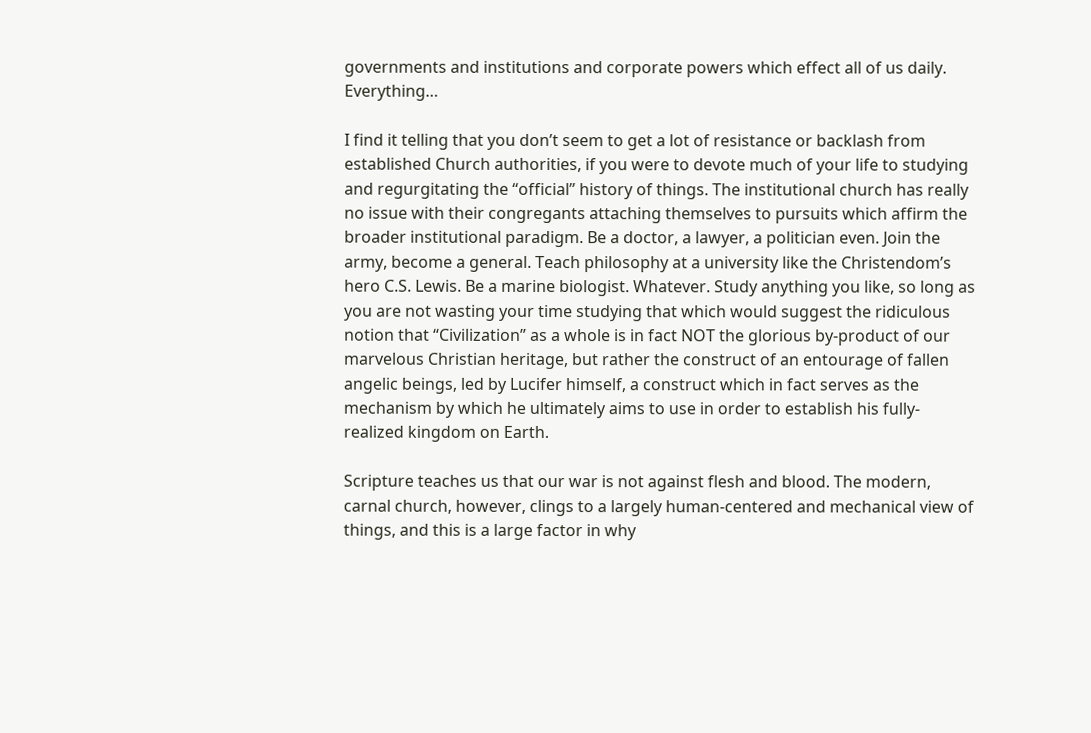governments and institutions and corporate powers which effect all of us daily. Everything…

I find it telling that you don’t seem to get a lot of resistance or backlash from established Church authorities, if you were to devote much of your life to studying and regurgitating the “official” history of things. The institutional church has really no issue with their congregants attaching themselves to pursuits which affirm the broader institutional paradigm. Be a doctor, a lawyer, a politician even. Join the army, become a general. Teach philosophy at a university like the Christendom’s hero C.S. Lewis. Be a marine biologist. Whatever. Study anything you like, so long as you are not wasting your time studying that which would suggest the ridiculous notion that “Civilization” as a whole is in fact NOT the glorious by-product of our marvelous Christian heritage, but rather the construct of an entourage of fallen angelic beings, led by Lucifer himself, a construct which in fact serves as the mechanism by which he ultimately aims to use in order to establish his fully-realized kingdom on Earth.

Scripture teaches us that our war is not against flesh and blood. The modern, carnal church, however, clings to a largely human-centered and mechanical view of things, and this is a large factor in why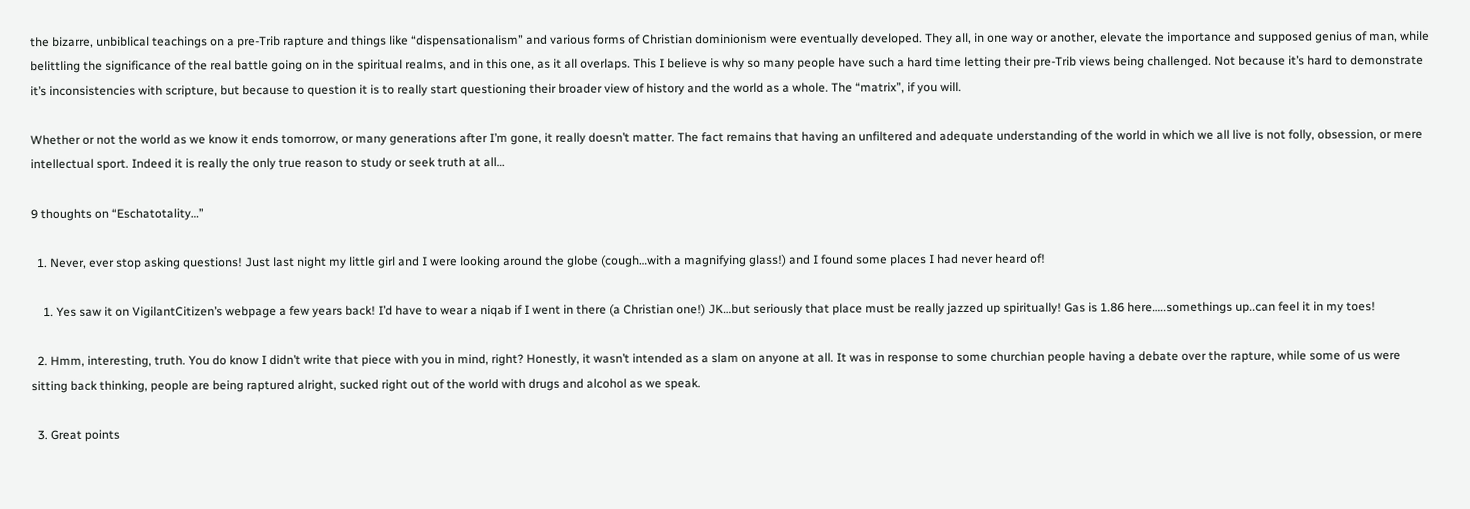the bizarre, unbiblical teachings on a pre-Trib rapture and things like “dispensationalism” and various forms of Christian dominionism were eventually developed. They all, in one way or another, elevate the importance and supposed genius of man, while belittling the significance of the real battle going on in the spiritual realms, and in this one, as it all overlaps. This I believe is why so many people have such a hard time letting their pre-Trib views being challenged. Not because it’s hard to demonstrate it’s inconsistencies with scripture, but because to question it is to really start questioning their broader view of history and the world as a whole. The “matrix”, if you will.

Whether or not the world as we know it ends tomorrow, or many generations after I’m gone, it really doesn’t matter. The fact remains that having an unfiltered and adequate understanding of the world in which we all live is not folly, obsession, or mere intellectual sport. Indeed it is really the only true reason to study or seek truth at all…

9 thoughts on “Eschatotality…”

  1. Never, ever stop asking questions! Just last night my little girl and I were looking around the globe (cough…with a magnifying glass!) and I found some places I had never heard of!

    1. Yes saw it on VigilantCitizen’s webpage a few years back! I’d have to wear a niqab if I went in there (a Christian one!) JK…but seriously that place must be really jazzed up spiritually! Gas is 1.86 here…..somethings up..can feel it in my toes!

  2. Hmm, interesting, truth. You do know I didn’t write that piece with you in mind, right? Honestly, it wasn’t intended as a slam on anyone at all. It was in response to some churchian people having a debate over the rapture, while some of us were sitting back thinking, people are being raptured alright, sucked right out of the world with drugs and alcohol as we speak.

  3. Great points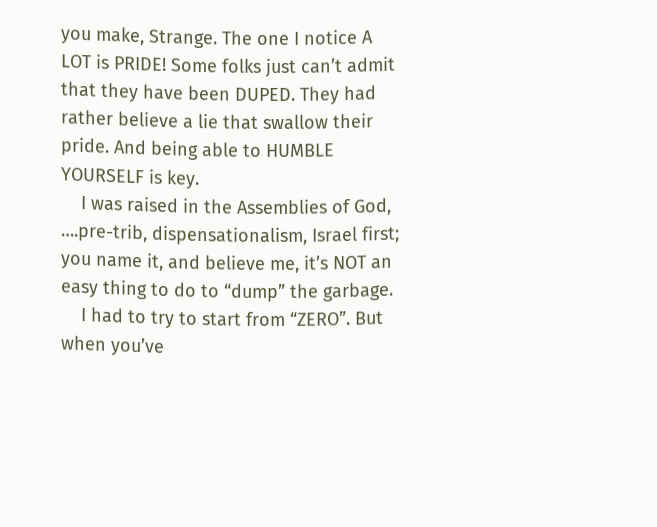you make, Strange. The one I notice A LOT is PRIDE! Some folks just can’t admit that they have been DUPED. They had rather believe a lie that swallow their pride. And being able to HUMBLE YOURSELF is key.
    I was raised in the Assemblies of God, ….pre-trib, dispensationalism, Israel first; you name it, and believe me, it’s NOT an easy thing to do to “dump” the garbage.
    I had to try to start from “ZERO”. But when you’ve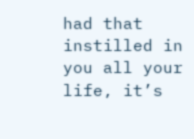had that instilled in you all your life, it’s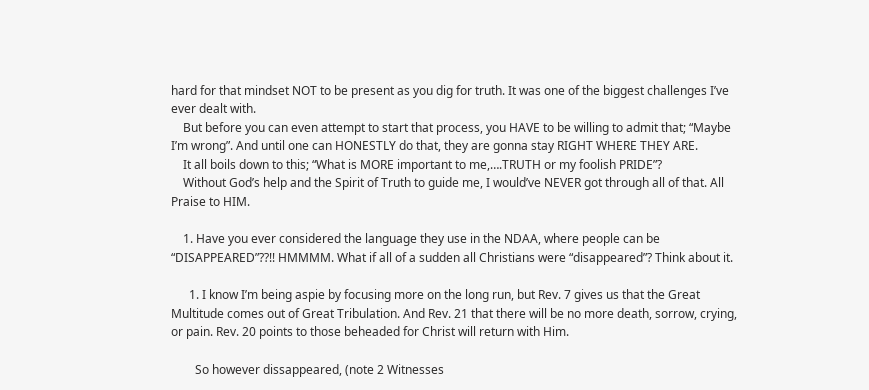hard for that mindset NOT to be present as you dig for truth. It was one of the biggest challenges I’ve ever dealt with.
    But before you can even attempt to start that process, you HAVE to be willing to admit that; “Maybe I’m wrong”. And until one can HONESTLY do that, they are gonna stay RIGHT WHERE THEY ARE.
    It all boils down to this; “What is MORE important to me,….TRUTH or my foolish PRIDE”?
    Without God’s help and the Spirit of Truth to guide me, I would’ve NEVER got through all of that. All Praise to HIM.

    1. Have you ever considered the language they use in the NDAA, where people can be “DISAPPEARED”??!! HMMMM. What if all of a sudden all Christians were “disappeared”? Think about it.

      1. I know I’m being aspie by focusing more on the long run, but Rev. 7 gives us that the Great Multitude comes out of Great Tribulation. And Rev. 21 that there will be no more death, sorrow, crying, or pain. Rev. 20 points to those beheaded for Christ will return with Him.

        So however dissappeared, (note 2 Witnesses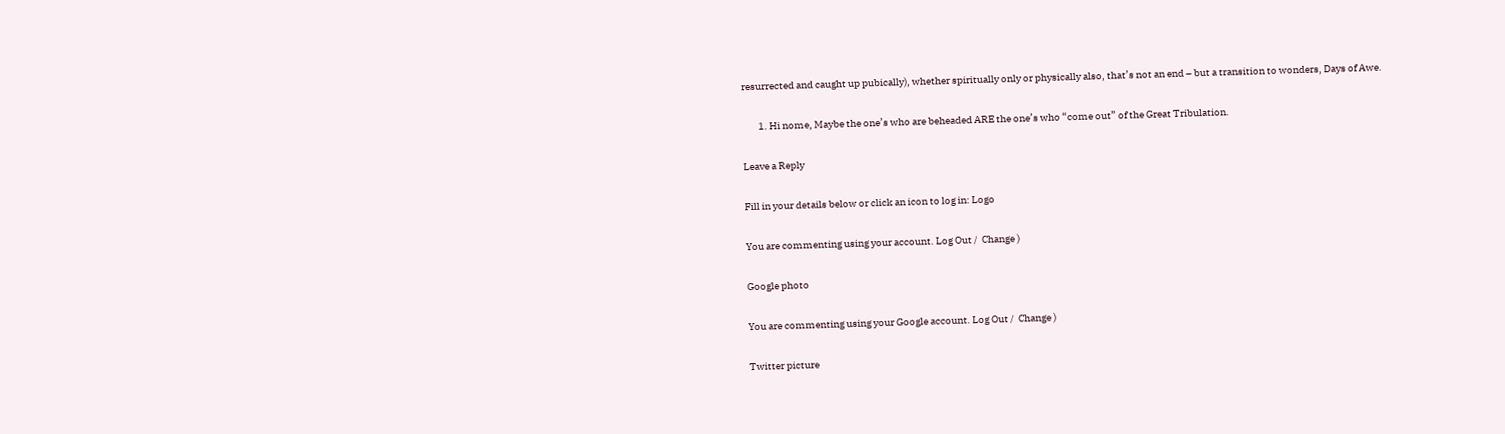resurrected and caught up pubically), whether spiritually only or physically also, that’s not an end – but a transition to wonders, Days of Awe.

        1. Hi nome, Maybe the one’s who are beheaded ARE the one’s who “come out” of the Great Tribulation.

Leave a Reply

Fill in your details below or click an icon to log in: Logo

You are commenting using your account. Log Out /  Change )

Google photo

You are commenting using your Google account. Log Out /  Change )

Twitter picture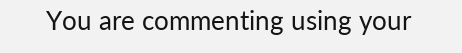You are commenting using your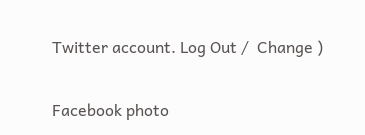Twitter account. Log Out /  Change )

Facebook photo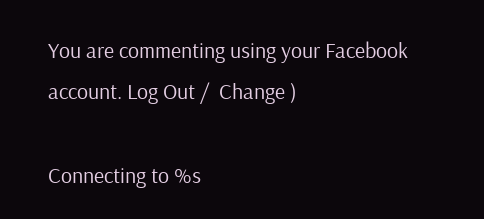You are commenting using your Facebook account. Log Out /  Change )

Connecting to %s